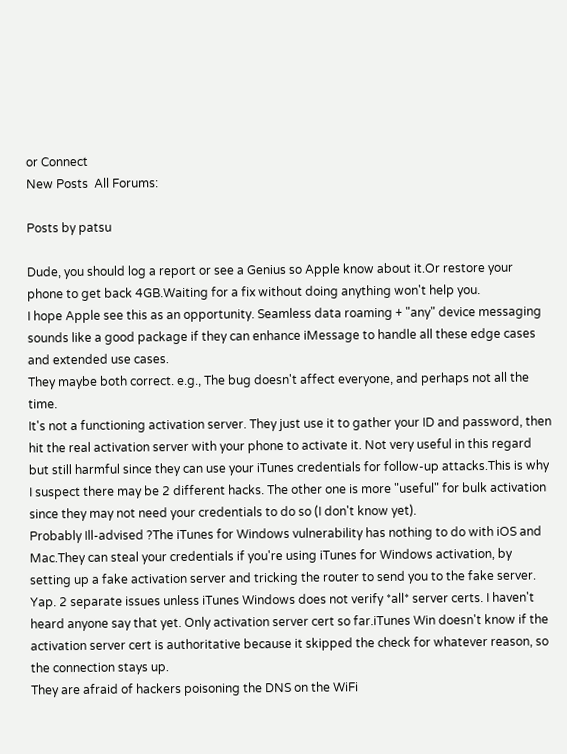or Connect
New Posts  All Forums:

Posts by patsu

Dude, you should log a report or see a Genius so Apple know about it.Or restore your phone to get back 4GB.Waiting for a fix without doing anything won't help you.
I hope Apple see this as an opportunity. Seamless data roaming + "any" device messaging sounds like a good package if they can enhance iMessage to handle all these edge cases and extended use cases.
They maybe both correct. e.g., The bug doesn't affect everyone, and perhaps not all the time.
It's not a functioning activation server. They just use it to gather your ID and password, then hit the real activation server with your phone to activate it. Not very useful in this regard but still harmful since they can use your iTunes credentials for follow-up attacks.This is why I suspect there may be 2 different hacks. The other one is more "useful" for bulk activation since they may not need your credentials to do so (I don't know yet).
Probably Ill-advised ?The iTunes for Windows vulnerability has nothing to do with iOS and Mac.They can steal your credentials if you're using iTunes for Windows activation, by setting up a fake activation server and tricking the router to send you to the fake server.
Yap. 2 separate issues unless iTunes Windows does not verify *all* server certs. I haven't heard anyone say that yet. Only activation server cert so far.iTunes Win doesn't know if the activation server cert is authoritative because it skipped the check for whatever reason, so the connection stays up.
They are afraid of hackers poisoning the DNS on the WiFi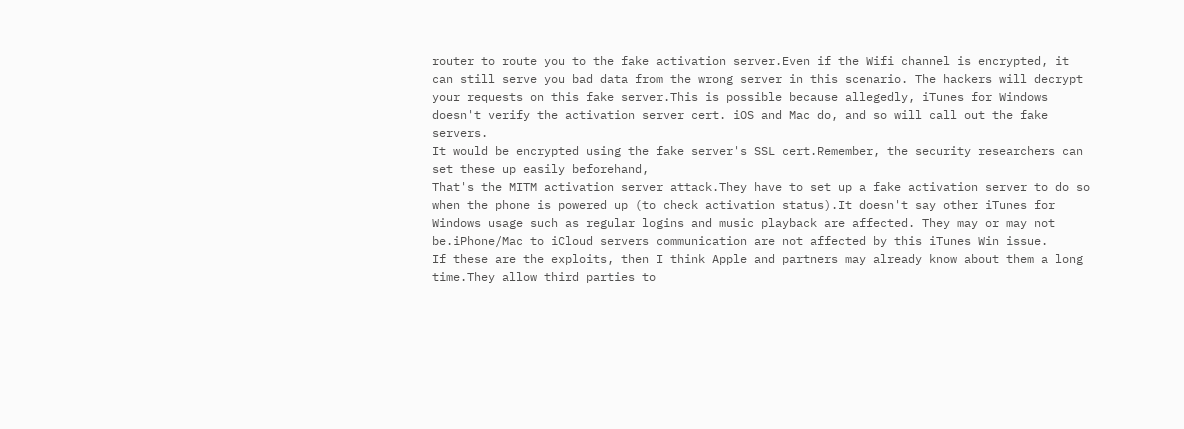router to route you to the fake activation server.Even if the Wifi channel is encrypted, it can still serve you bad data from the wrong server in this scenario. The hackers will decrypt your requests on this fake server.This is possible because allegedly, iTunes for Windows doesn't verify the activation server cert. iOS and Mac do, and so will call out the fake servers.
It would be encrypted using the fake server's SSL cert.Remember, the security researchers can set these up easily beforehand,
That's the MITM activation server attack.They have to set up a fake activation server to do so when the phone is powered up (to check activation status).It doesn't say other iTunes for Windows usage such as regular logins and music playback are affected. They may or may not be.iPhone/Mac to iCloud servers communication are not affected by this iTunes Win issue.
If these are the exploits, then I think Apple and partners may already know about them a long time.They allow third parties to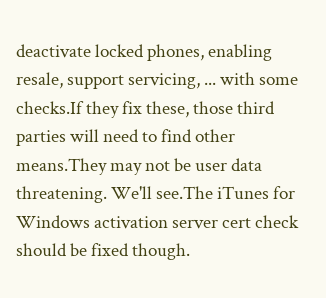deactivate locked phones, enabling resale, support servicing, ... with some checks.If they fix these, those third parties will need to find other means.They may not be user data threatening. We'll see.The iTunes for Windows activation server cert check should be fixed though.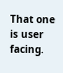That one is user facing.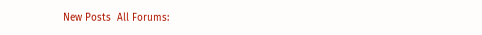New Posts  All Forums: